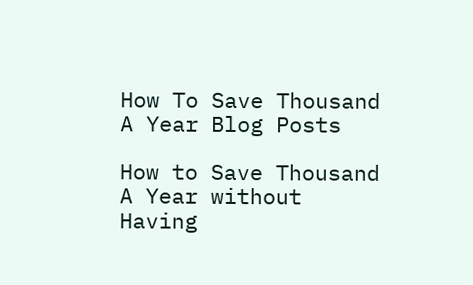How To Save Thousand A Year Blog Posts

How to Save Thousand A Year without Having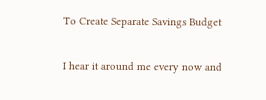To Create Separate Savings Budget

I hear it around me every now and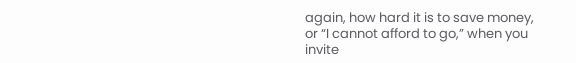again, how hard it is to save money, or “I cannot afford to go,” when you invite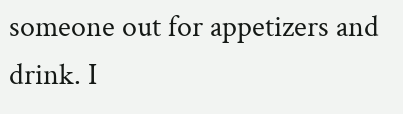someone out for appetizers and drink. I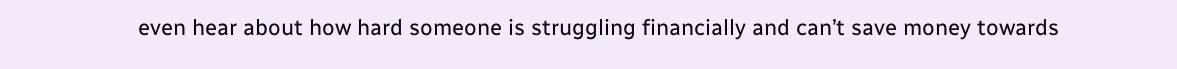even hear about how hard someone is struggling financially and can’t save money towards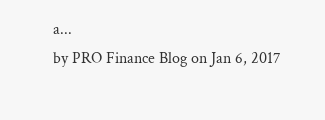a...
by PRO Finance Blog on Jan 6, 2017